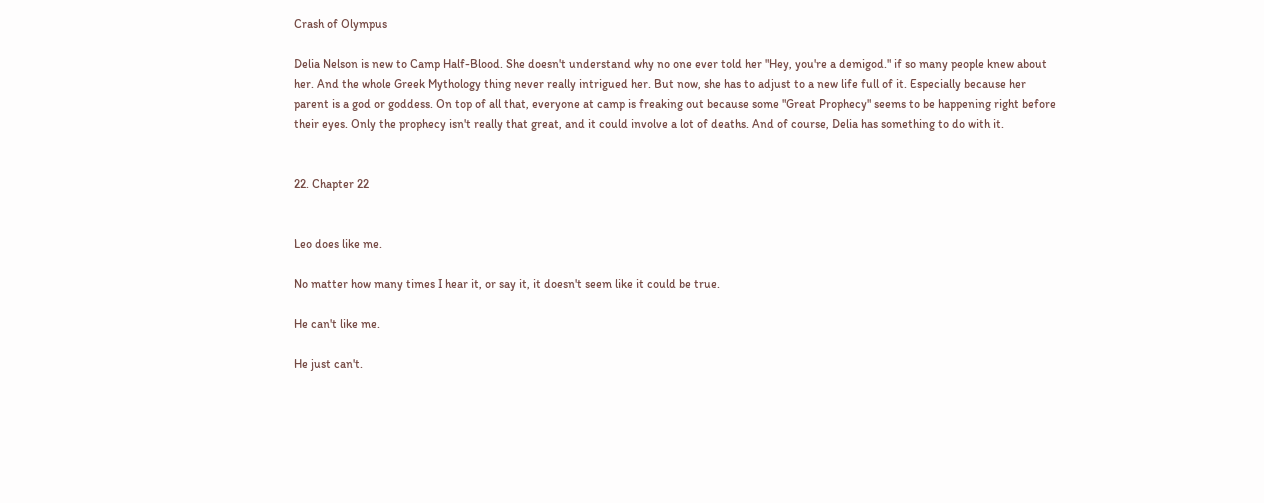Crash of Olympus

Delia Nelson is new to Camp Half-Blood. She doesn't understand why no one ever told her "Hey, you're a demigod." if so many people knew about her. And the whole Greek Mythology thing never really intrigued her. But now, she has to adjust to a new life full of it. Especially because her parent is a god or goddess. On top of all that, everyone at camp is freaking out because some "Great Prophecy" seems to be happening right before their eyes. Only the prophecy isn't really that great, and it could involve a lot of deaths. And of course, Delia has something to do with it.


22. Chapter 22


Leo does like me.

No matter how many times I hear it, or say it, it doesn't seem like it could be true.

He can't like me.

He just can't.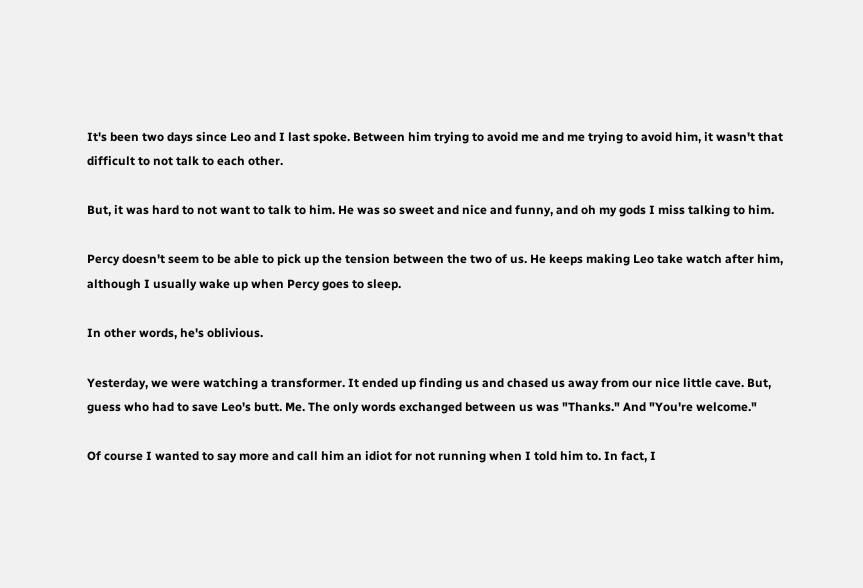It's been two days since Leo and I last spoke. Between him trying to avoid me and me trying to avoid him, it wasn't that difficult to not talk to each other.

But, it was hard to not want to talk to him. He was so sweet and nice and funny, and oh my gods I miss talking to him.

Percy doesn't seem to be able to pick up the tension between the two of us. He keeps making Leo take watch after him, although I usually wake up when Percy goes to sleep.

In other words, he's oblivious.

Yesterday, we were watching a transformer. It ended up finding us and chased us away from our nice little cave. But, guess who had to save Leo's butt. Me. The only words exchanged between us was "Thanks." And "You're welcome."

Of course I wanted to say more and call him an idiot for not running when I told him to. In fact, I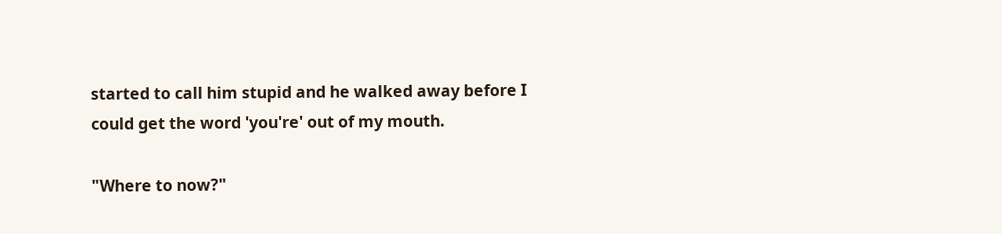started to call him stupid and he walked away before I could get the word 'you're' out of my mouth.

"Where to now?"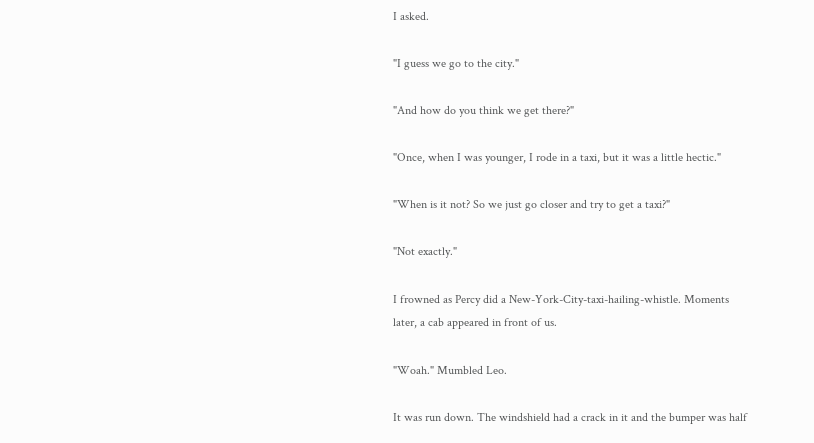I asked.

"I guess we go to the city."

"And how do you think we get there?"

"Once, when I was younger, I rode in a taxi, but it was a little hectic."

"When is it not? So we just go closer and try to get a taxi?"

"Not exactly."

I frowned as Percy did a New-York-City-taxi-hailing-whistle. Moments later, a cab appeared in front of us.

"Woah." Mumbled Leo.

It was run down. The windshield had a crack in it and the bumper was half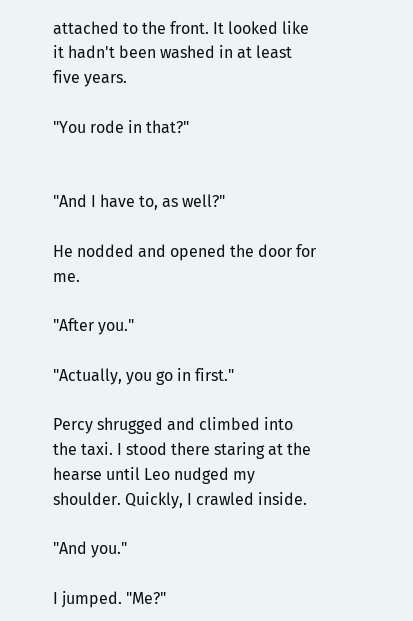attached to the front. It looked like it hadn't been washed in at least five years.

"You rode in that?"


"And I have to, as well?"

He nodded and opened the door for me.

"After you."

"Actually, you go in first."

Percy shrugged and climbed into the taxi. I stood there staring at the hearse until Leo nudged my shoulder. Quickly, I crawled inside.

"And you."

I jumped. "Me?"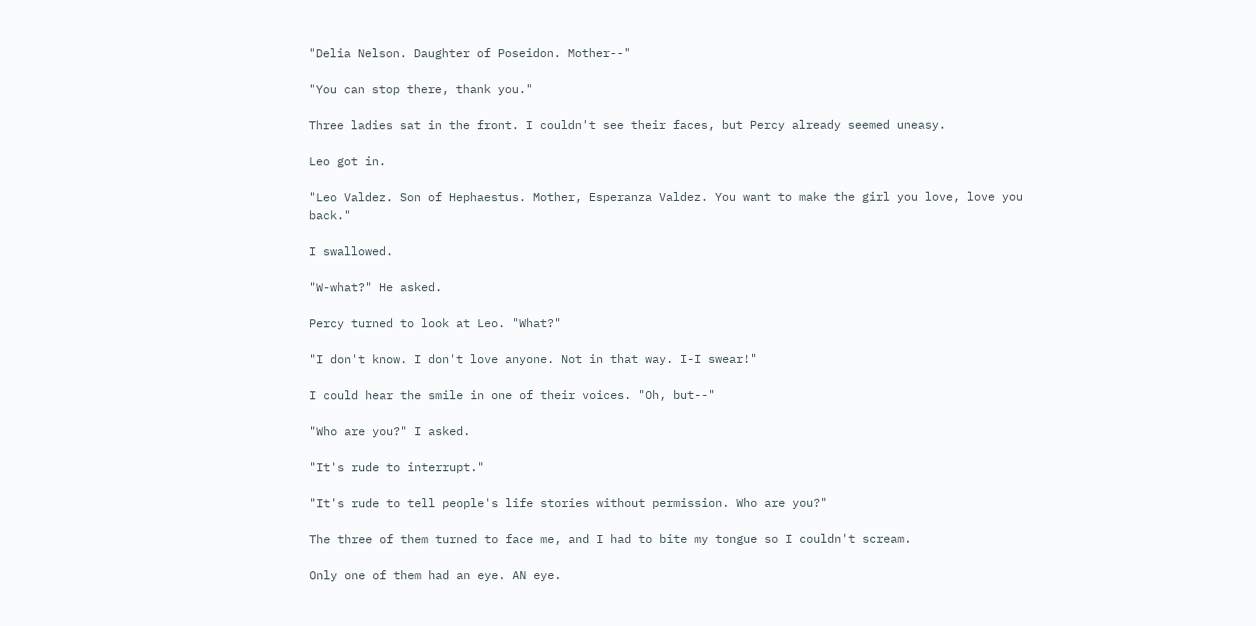"Delia Nelson. Daughter of Poseidon. Mother--"

"You can stop there, thank you."

Three ladies sat in the front. I couldn't see their faces, but Percy already seemed uneasy.

Leo got in.

"Leo Valdez. Son of Hephaestus. Mother, Esperanza Valdez. You want to make the girl you love, love you back."

I swallowed.

"W-what?" He asked.

Percy turned to look at Leo. "What?"

"I don't know. I don't love anyone. Not in that way. I-I swear!"

I could hear the smile in one of their voices. "Oh, but--"

"Who are you?" I asked.

"It's rude to interrupt."

"It's rude to tell people's life stories without permission. Who are you?"

The three of them turned to face me, and I had to bite my tongue so I couldn't scream.

Only one of them had an eye. AN eye.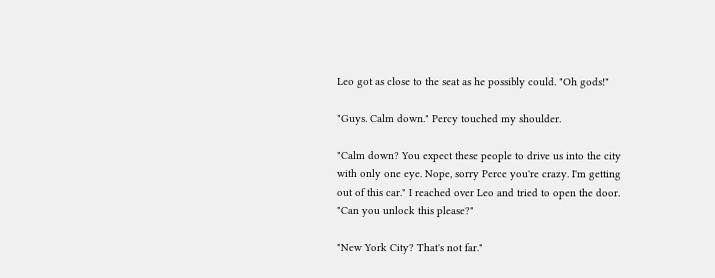Leo got as close to the seat as he possibly could. "Oh gods!"

"Guys. Calm down." Percy touched my shoulder.

"Calm down? You expect these people to drive us into the city with only one eye. Nope, sorry Perce you're crazy. I'm getting out of this car." I reached over Leo and tried to open the door. "Can you unlock this please?"

"New York City? That's not far."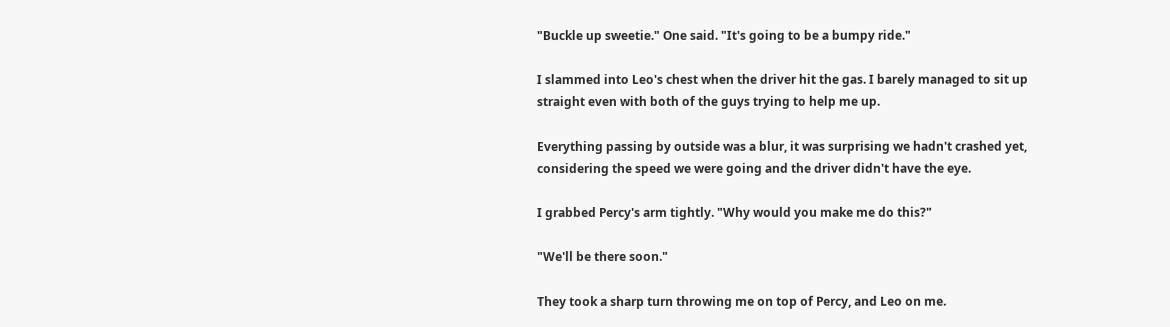"Buckle up sweetie." One said. "It's going to be a bumpy ride."

I slammed into Leo's chest when the driver hit the gas. I barely managed to sit up straight even with both of the guys trying to help me up.

Everything passing by outside was a blur, it was surprising we hadn't crashed yet, considering the speed we were going and the driver didn't have the eye.

I grabbed Percy's arm tightly. "Why would you make me do this?"

"We'll be there soon."

They took a sharp turn throwing me on top of Percy, and Leo on me.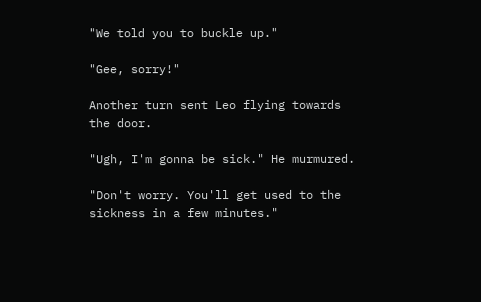"We told you to buckle up."

"Gee, sorry!"

Another turn sent Leo flying towards the door.

"Ugh, I'm gonna be sick." He murmured.

"Don't worry. You'll get used to the sickness in a few minutes."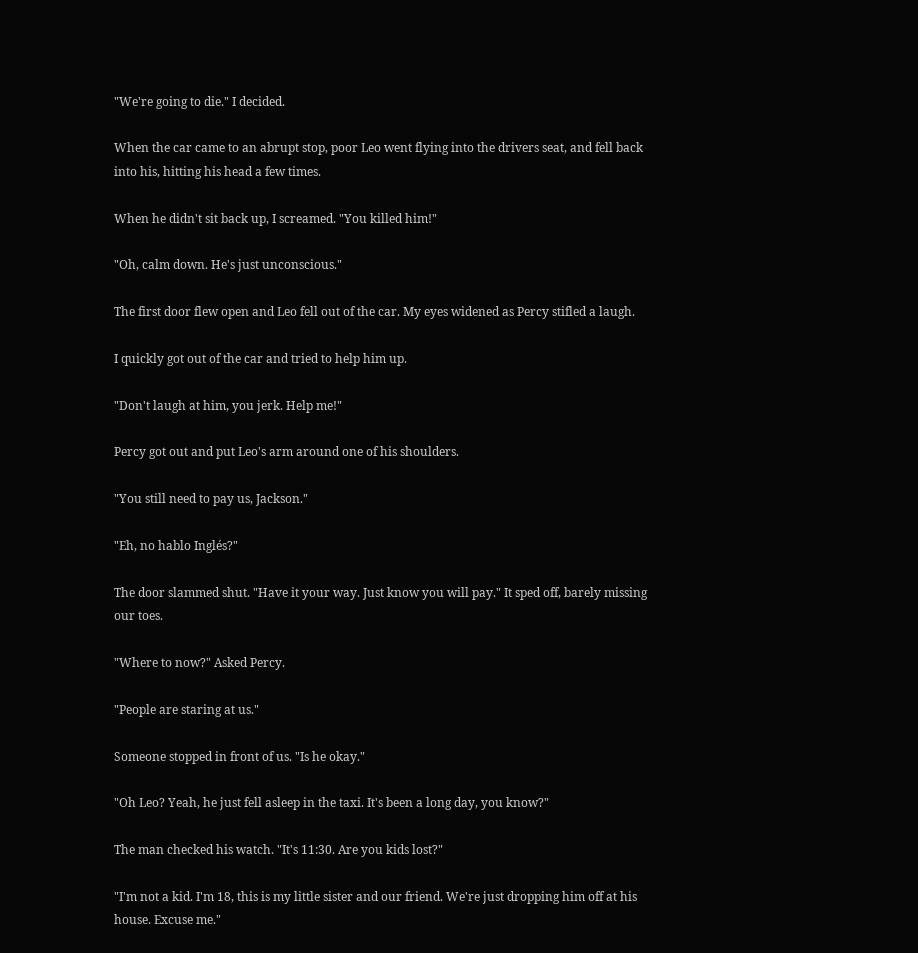"We're going to die." I decided.

When the car came to an abrupt stop, poor Leo went flying into the drivers seat, and fell back into his, hitting his head a few times.

When he didn't sit back up, I screamed. "You killed him!"

"Oh, calm down. He's just unconscious."

The first door flew open and Leo fell out of the car. My eyes widened as Percy stifled a laugh.

I quickly got out of the car and tried to help him up.

"Don't laugh at him, you jerk. Help me!"

Percy got out and put Leo's arm around one of his shoulders.

"You still need to pay us, Jackson."

"Eh, no hablo Inglés?"

The door slammed shut. "Have it your way. Just know you will pay." It sped off, barely missing our toes.

"Where to now?" Asked Percy.

"People are staring at us."

Someone stopped in front of us. "Is he okay."

"Oh Leo? Yeah, he just fell asleep in the taxi. It's been a long day, you know?"

The man checked his watch. "It's 11:30. Are you kids lost?"

"I'm not a kid. I'm 18, this is my little sister and our friend. We're just dropping him off at his house. Excuse me."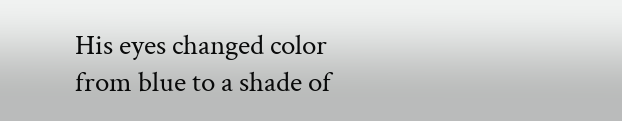His eyes changed color from blue to a shade of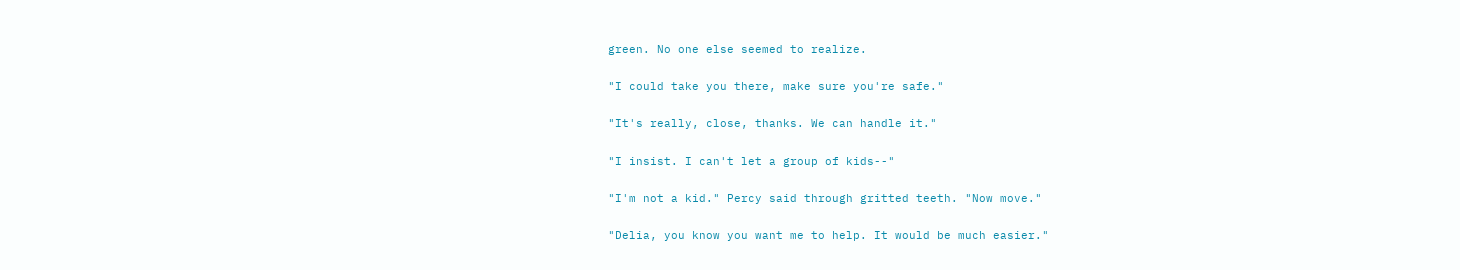green. No one else seemed to realize.

"I could take you there, make sure you're safe."

"It's really, close, thanks. We can handle it."

"I insist. I can't let a group of kids--"

"I'm not a kid." Percy said through gritted teeth. "Now move."

"Delia, you know you want me to help. It would be much easier."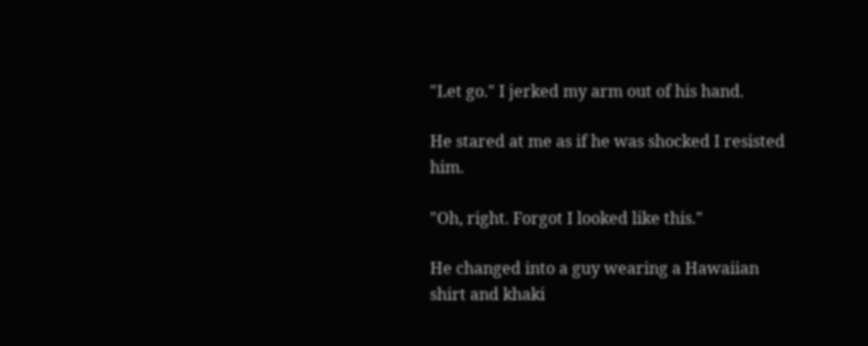"Let go." I jerked my arm out of his hand.

He stared at me as if he was shocked I resisted him.

"Oh, right. Forgot I looked like this."

He changed into a guy wearing a Hawaiian shirt and khaki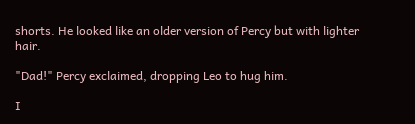shorts. He looked like an older version of Percy but with lighter hair.

"Dad!" Percy exclaimed, dropping Leo to hug him.

I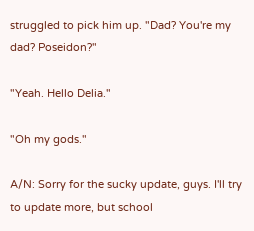struggled to pick him up. "Dad? You're my dad? Poseidon?"

"Yeah. Hello Delia."

"Oh my gods."

A/N: Sorry for the sucky update, guys. I'll try to update more, but school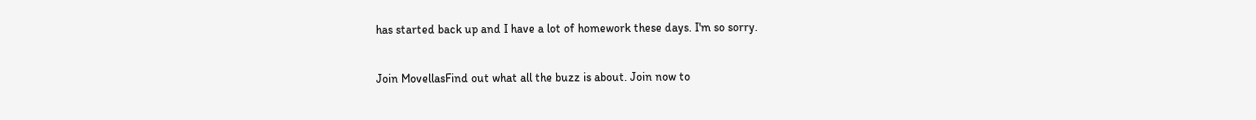has started back up and I have a lot of homework these days. I'm so sorry.

Join MovellasFind out what all the buzz is about. Join now to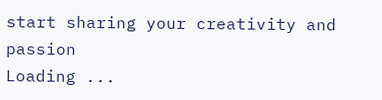start sharing your creativity and passion
Loading ...